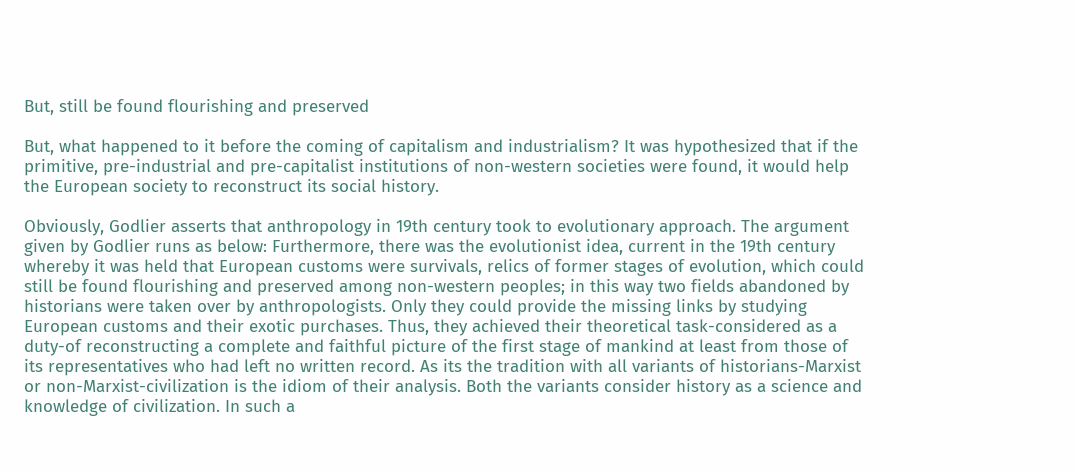But, still be found flourishing and preserved

But, what happened to it before the coming of capitalism and industrialism? It was hypothesized that if the primitive, pre-industrial and pre-capitalist institutions of non-western societies were found, it would help the European society to reconstruct its social history.

Obviously, Godlier asserts that anthropology in 19th century took to evolutionary approach. The argument given by Godlier runs as below: Furthermore, there was the evolutionist idea, current in the 19th century whereby it was held that European customs were survivals, relics of former stages of evolution, which could still be found flourishing and preserved among non-western peoples; in this way two fields abandoned by historians were taken over by anthropologists. Only they could provide the missing links by studying European customs and their exotic purchases. Thus, they achieved their theoretical task-considered as a duty-of reconstructing a complete and faithful picture of the first stage of mankind at least from those of its representatives who had left no written record. As its the tradition with all variants of historians-Marxist or non-Marxist-civilization is the idiom of their analysis. Both the variants consider history as a science and knowledge of civilization. In such a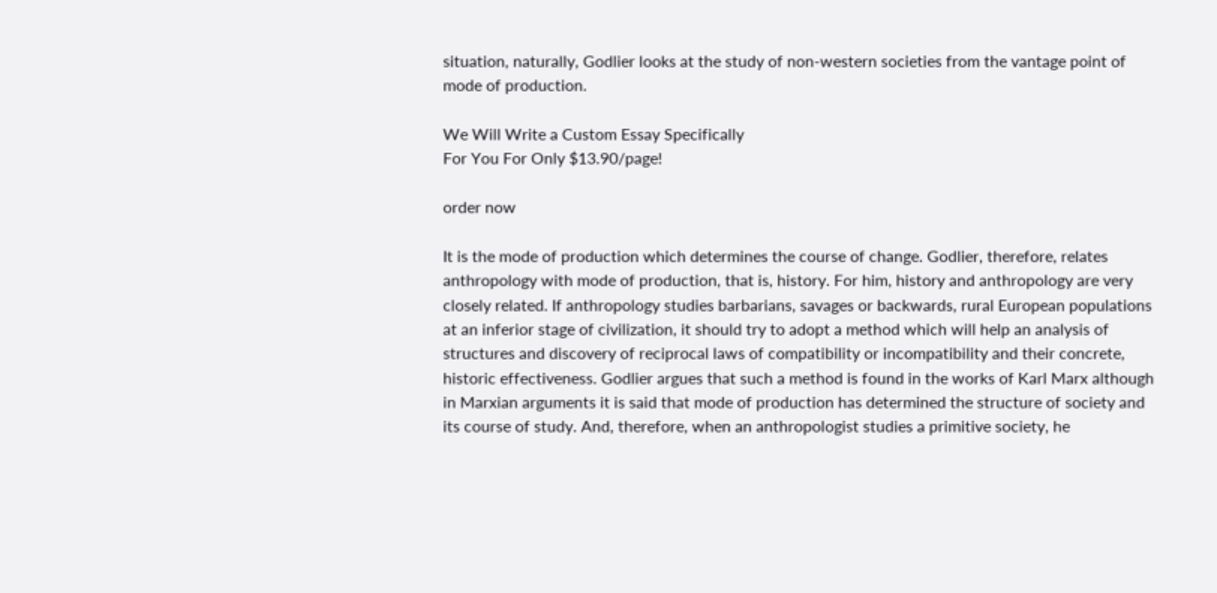situation, naturally, Godlier looks at the study of non-western societies from the vantage point of mode of production.

We Will Write a Custom Essay Specifically
For You For Only $13.90/page!

order now

It is the mode of production which determines the course of change. Godlier, therefore, relates anthropology with mode of production, that is, history. For him, history and anthropology are very closely related. If anthropology studies barbarians, savages or backwards, rural European populations at an inferior stage of civilization, it should try to adopt a method which will help an analysis of structures and discovery of reciprocal laws of compatibility or incompatibility and their concrete, historic effectiveness. Godlier argues that such a method is found in the works of Karl Marx although in Marxian arguments it is said that mode of production has determined the structure of society and its course of study. And, therefore, when an anthropologist studies a primitive society, he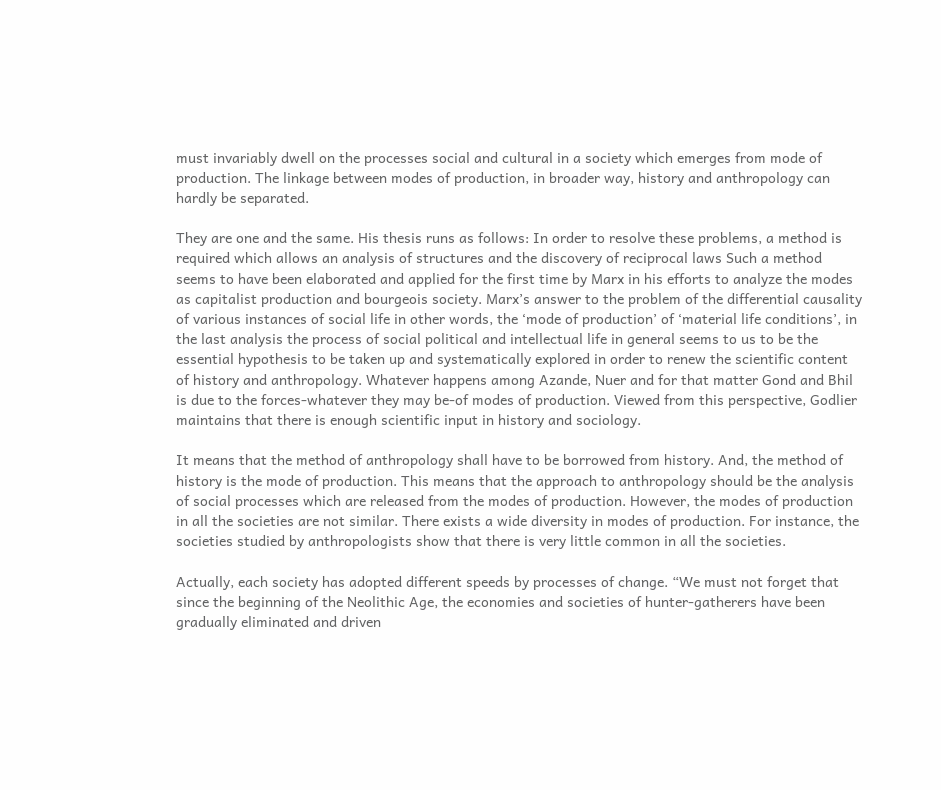must invariably dwell on the processes social and cultural in a society which emerges from mode of production. The linkage between modes of production, in broader way, history and anthropology can hardly be separated.

They are one and the same. His thesis runs as follows: In order to resolve these problems, a method is required which allows an analysis of structures and the discovery of reciprocal laws Such a method seems to have been elaborated and applied for the first time by Marx in his efforts to analyze the modes as capitalist production and bourgeois society. Marx’s answer to the problem of the differential causality of various instances of social life in other words, the ‘mode of production’ of ‘material life conditions’, in the last analysis the process of social political and intellectual life in general seems to us to be the essential hypothesis to be taken up and systematically explored in order to renew the scientific content of history and anthropology. Whatever happens among Azande, Nuer and for that matter Gond and Bhil is due to the forces-whatever they may be-of modes of production. Viewed from this perspective, Godlier maintains that there is enough scientific input in history and sociology.

It means that the method of anthropology shall have to be borrowed from history. And, the method of history is the mode of production. This means that the approach to anthropology should be the analysis of social processes which are released from the modes of production. However, the modes of production in all the societies are not similar. There exists a wide diversity in modes of production. For instance, the societies studied by anthropologists show that there is very little common in all the societies.

Actually, each society has adopted different speeds by processes of change. “We must not forget that since the beginning of the Neolithic Age, the economies and societies of hunter-gatherers have been gradually eliminated and driven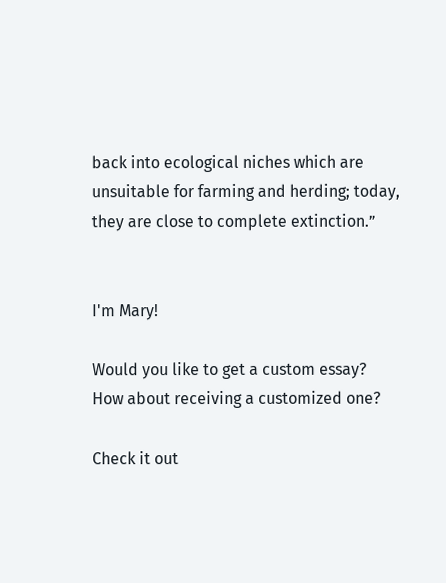back into ecological niches which are unsuitable for farming and herding; today, they are close to complete extinction.”


I'm Mary!

Would you like to get a custom essay? How about receiving a customized one?

Check it out